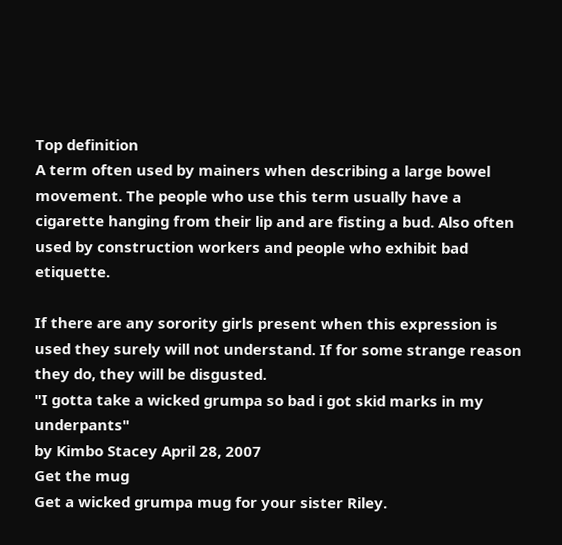Top definition
A term often used by mainers when describing a large bowel movement. The people who use this term usually have a cigarette hanging from their lip and are fisting a bud. Also often used by construction workers and people who exhibit bad etiquette.

If there are any sorority girls present when this expression is used they surely will not understand. If for some strange reason they do, they will be disgusted.
"I gotta take a wicked grumpa so bad i got skid marks in my underpants"
by Kimbo Stacey April 28, 2007
Get the mug
Get a wicked grumpa mug for your sister Riley.